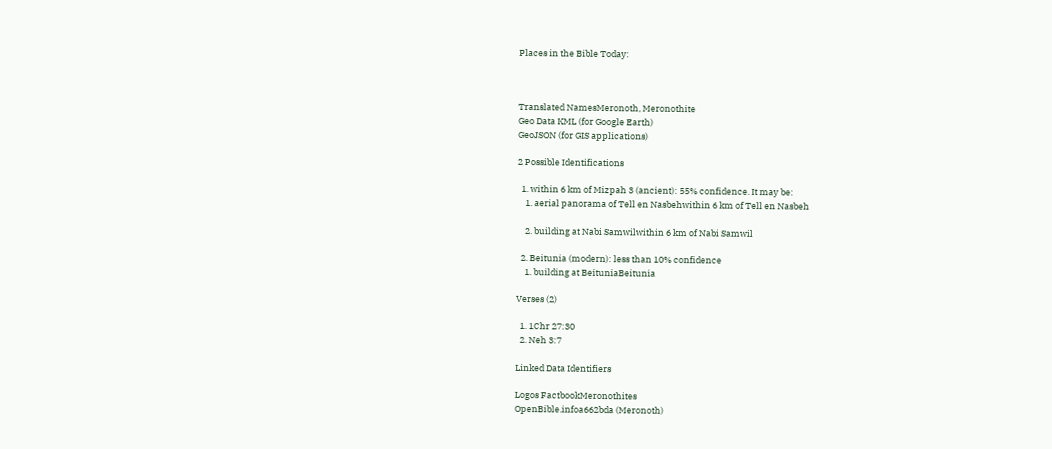Places in the Bible Today:



Translated NamesMeronoth, Meronothite
Geo Data KML (for Google Earth)
GeoJSON (for GIS applications)

2 Possible Identifications

  1. within 6 km of Mizpah 3 (ancient): 55% confidence. It may be:
    1. aerial panorama of Tell en Nasbehwithin 6 km of Tell en Nasbeh

    2. building at Nabi Samwilwithin 6 km of Nabi Samwil

  2. Beitunia (modern): less than 10% confidence
    1. building at BeituniaBeitunia

Verses (2)

  1. 1Chr 27:30
  2. Neh 3:7

Linked Data Identifiers

Logos FactbookMeronothites
OpenBible.infoa662bda (Meronoth)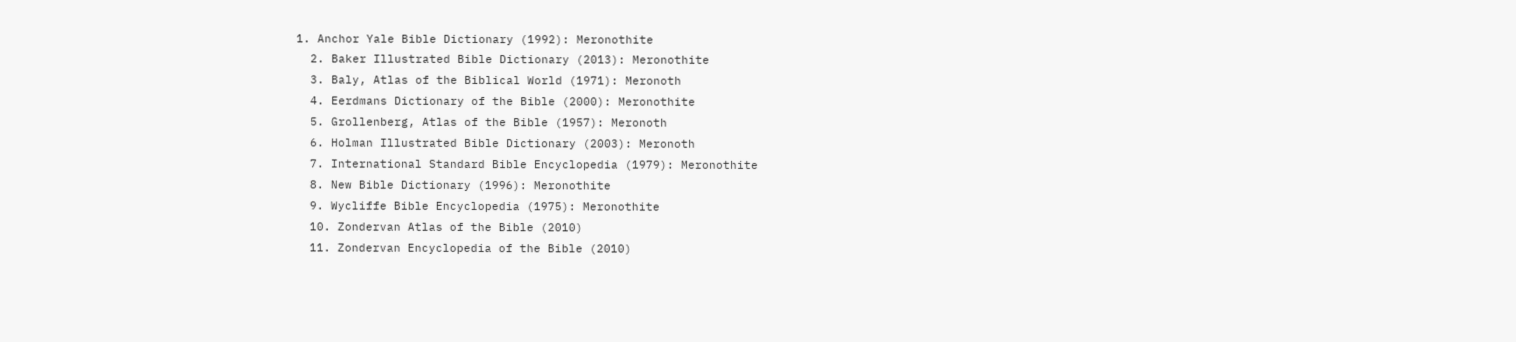1. Anchor Yale Bible Dictionary (1992): Meronothite
  2. Baker Illustrated Bible Dictionary (2013): Meronothite
  3. Baly, Atlas of the Biblical World (1971): Meronoth
  4. Eerdmans Dictionary of the Bible (2000): Meronothite
  5. Grollenberg, Atlas of the Bible (1957): Meronoth
  6. Holman Illustrated Bible Dictionary (2003): Meronoth
  7. International Standard Bible Encyclopedia (1979): Meronothite
  8. New Bible Dictionary (1996): Meronothite
  9. Wycliffe Bible Encyclopedia (1975): Meronothite
  10. Zondervan Atlas of the Bible (2010)
  11. Zondervan Encyclopedia of the Bible (2010)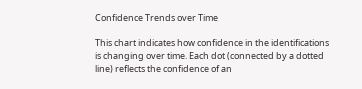Confidence Trends over Time

This chart indicates how confidence in the identifications is changing over time. Each dot (connected by a dotted line) reflects the confidence of an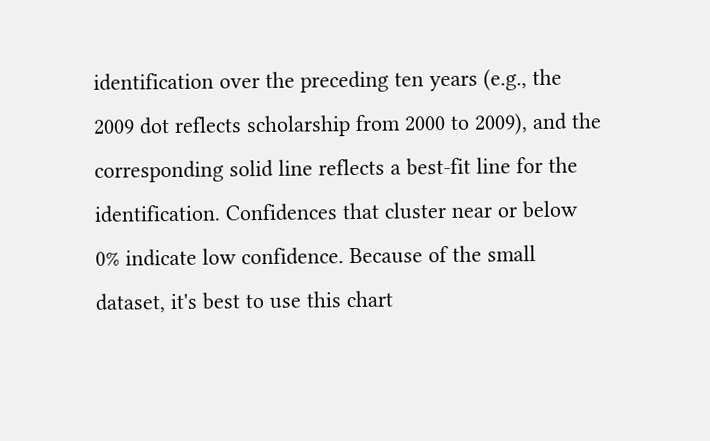identification over the preceding ten years (e.g., the 2009 dot reflects scholarship from 2000 to 2009), and the corresponding solid line reflects a best-fit line for the identification. Confidences that cluster near or below 0% indicate low confidence. Because of the small dataset, it's best to use this chart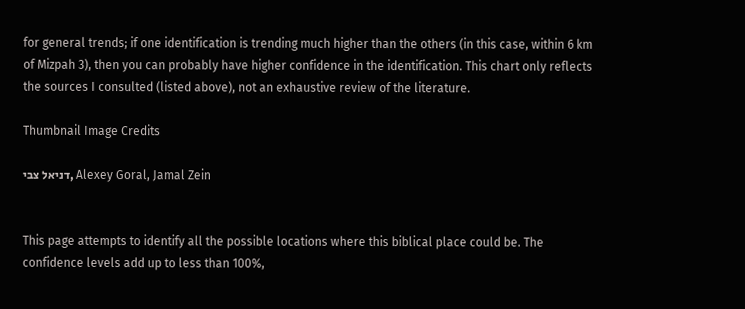for general trends; if one identification is trending much higher than the others (in this case, within 6 km of Mizpah 3), then you can probably have higher confidence in the identification. This chart only reflects the sources I consulted (listed above), not an exhaustive review of the literature.

Thumbnail Image Credits

דניאל צבי, Alexey Goral, Jamal Zein


This page attempts to identify all the possible locations where this biblical place could be. The confidence levels add up to less than 100%,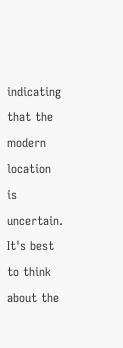indicating that the modern location is uncertain. It's best to think about the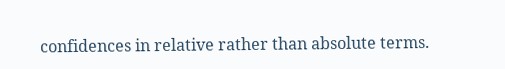confidences in relative rather than absolute terms.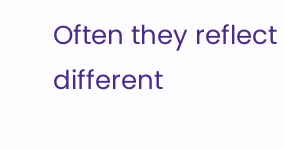Often they reflect different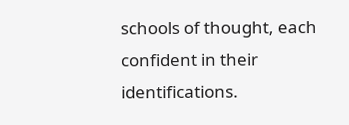schools of thought, each confident in their identifications.